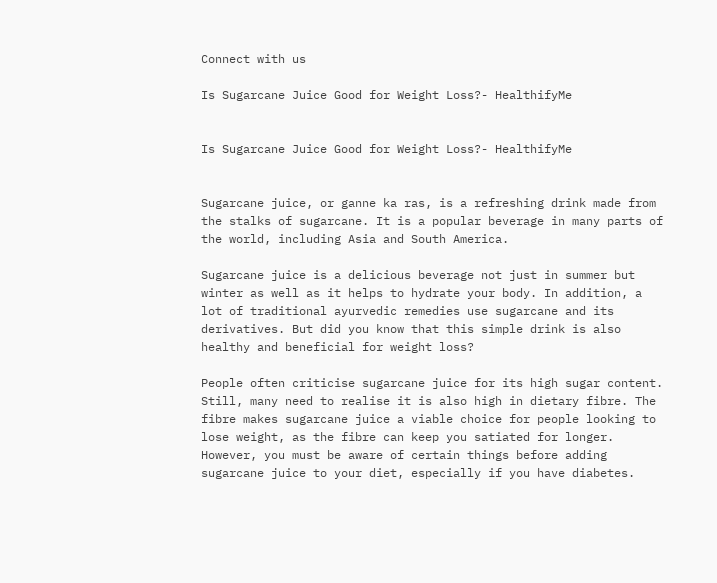Connect with us

Is Sugarcane Juice Good for Weight Loss?- HealthifyMe


Is Sugarcane Juice Good for Weight Loss?- HealthifyMe


Sugarcane juice, or ganne ka ras, is a refreshing drink made from the stalks of sugarcane. It is a popular beverage in many parts of the world, including Asia and South America.

Sugarcane juice is a delicious beverage not just in summer but winter as well as it helps to hydrate your body. In addition, a lot of traditional ayurvedic remedies use sugarcane and its derivatives. But did you know that this simple drink is also healthy and beneficial for weight loss?

People often criticise sugarcane juice for its high sugar content. Still, many need to realise it is also high in dietary fibre. The fibre makes sugarcane juice a viable choice for people looking to lose weight, as the fibre can keep you satiated for longer. However, you must be aware of certain things before adding sugarcane juice to your diet, especially if you have diabetes.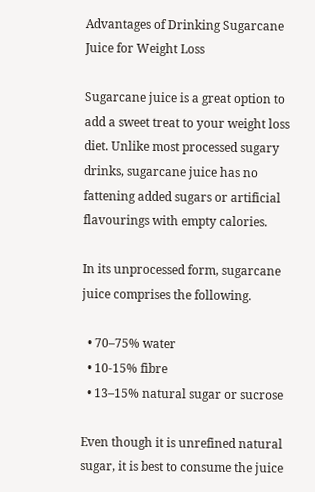Advantages of Drinking Sugarcane Juice for Weight Loss

Sugarcane juice is a great option to add a sweet treat to your weight loss diet. Unlike most processed sugary drinks, sugarcane juice has no fattening added sugars or artificial flavourings with empty calories.

In its unprocessed form, sugarcane juice comprises the following.

  • 70–75% water
  • 10-15% fibre
  • 13–15% natural sugar or sucrose

Even though it is unrefined natural sugar, it is best to consume the juice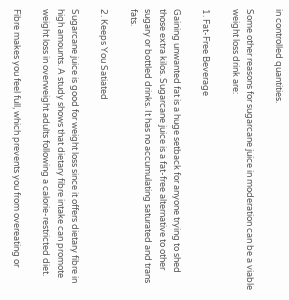in controlled quantities.

Some other reasons for sugarcane juice in moderation can be a viable weight loss drink are:

1. Fat-Free Beverage

Gaining unwanted fat is a huge setback for anyone trying to shed those extra kilos. Sugarcane juice is a fat-free alternative to other sugary or bottled drinks. It has no accumulating saturated and trans fats.

2. Keeps You Satiated

Sugarcane juice is good for weight loss since it offers dietary fibre in high amounts. A study shows that dietary fibre intake can promote weight loss in overweight adults following a calorie-restricted diet.

Fibre makes you feel full, which prevents you from overeating or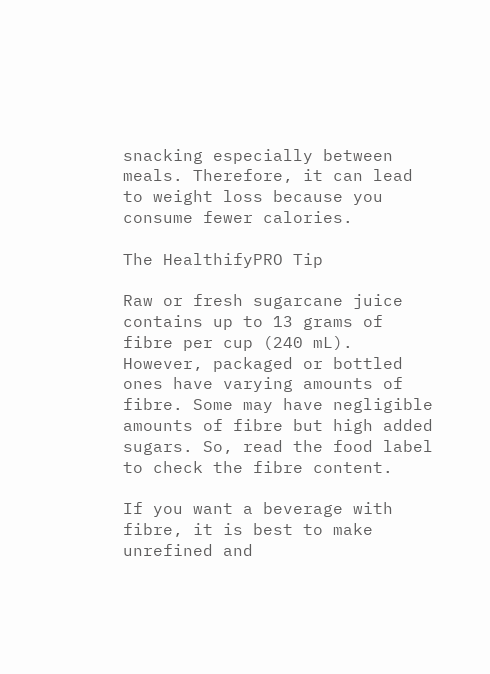snacking especially between meals. Therefore, it can lead to weight loss because you consume fewer calories.

The HealthifyPRO Tip

Raw or fresh sugarcane juice contains up to 13 grams of fibre per cup (240 mL). However, packaged or bottled ones have varying amounts of fibre. Some may have negligible amounts of fibre but high added sugars. So, read the food label to check the fibre content.

If you want a beverage with fibre, it is best to make unrefined and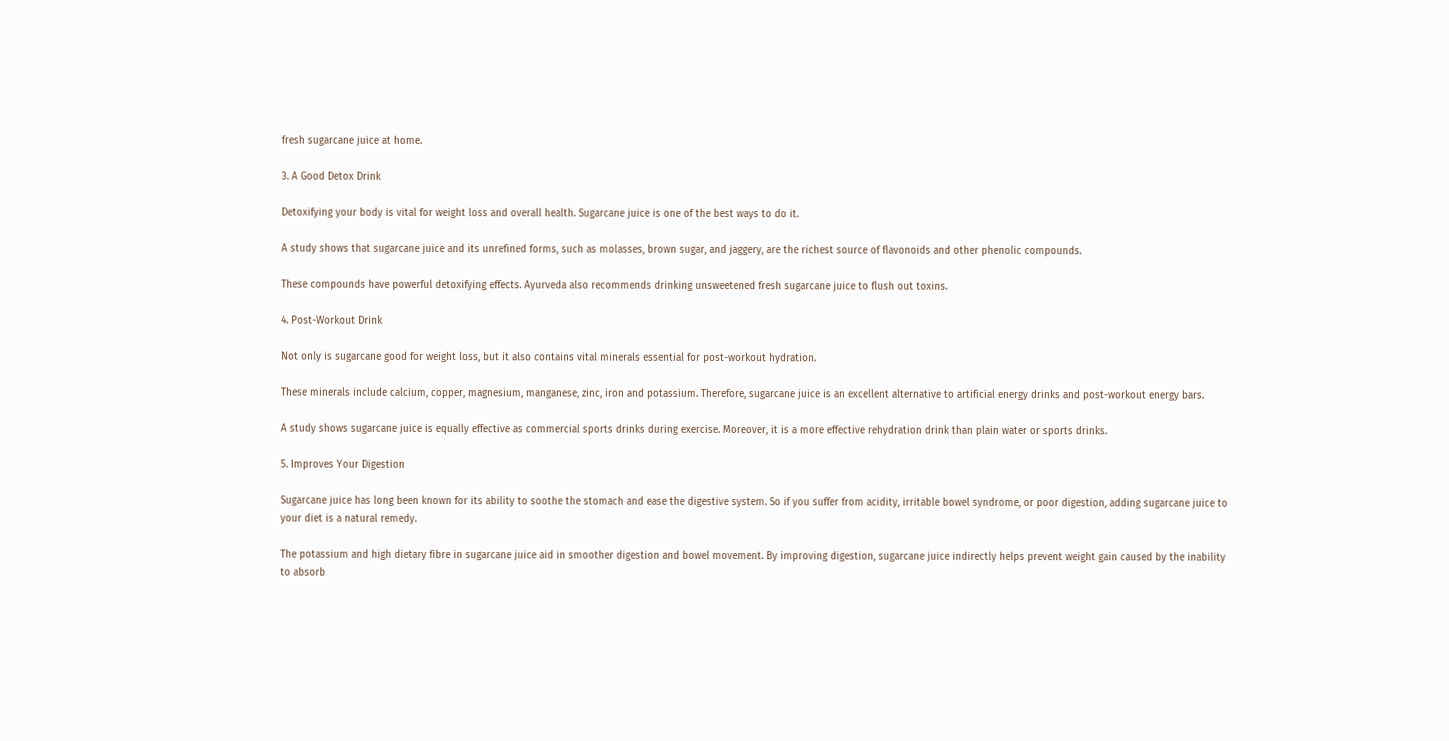fresh sugarcane juice at home.

3. A Good Detox Drink

Detoxifying your body is vital for weight loss and overall health. Sugarcane juice is one of the best ways to do it.

A study shows that sugarcane juice and its unrefined forms, such as molasses, brown sugar, and jaggery, are the richest source of flavonoids and other phenolic compounds.

These compounds have powerful detoxifying effects. Ayurveda also recommends drinking unsweetened fresh sugarcane juice to flush out toxins.

4. Post-Workout Drink

Not only is sugarcane good for weight loss, but it also contains vital minerals essential for post-workout hydration.

These minerals include calcium, copper, magnesium, manganese, zinc, iron and potassium. Therefore, sugarcane juice is an excellent alternative to artificial energy drinks and post-workout energy bars.

A study shows sugarcane juice is equally effective as commercial sports drinks during exercise. Moreover, it is a more effective rehydration drink than plain water or sports drinks.

5. Improves Your Digestion

Sugarcane juice has long been known for its ability to soothe the stomach and ease the digestive system. So if you suffer from acidity, irritable bowel syndrome, or poor digestion, adding sugarcane juice to your diet is a natural remedy.

The potassium and high dietary fibre in sugarcane juice aid in smoother digestion and bowel movement. By improving digestion, sugarcane juice indirectly helps prevent weight gain caused by the inability to absorb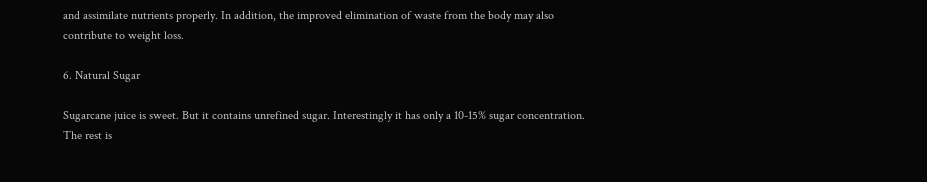and assimilate nutrients properly. In addition, the improved elimination of waste from the body may also contribute to weight loss.

6. Natural Sugar

Sugarcane juice is sweet. But it contains unrefined sugar. Interestingly it has only a 10-15% sugar concentration. The rest is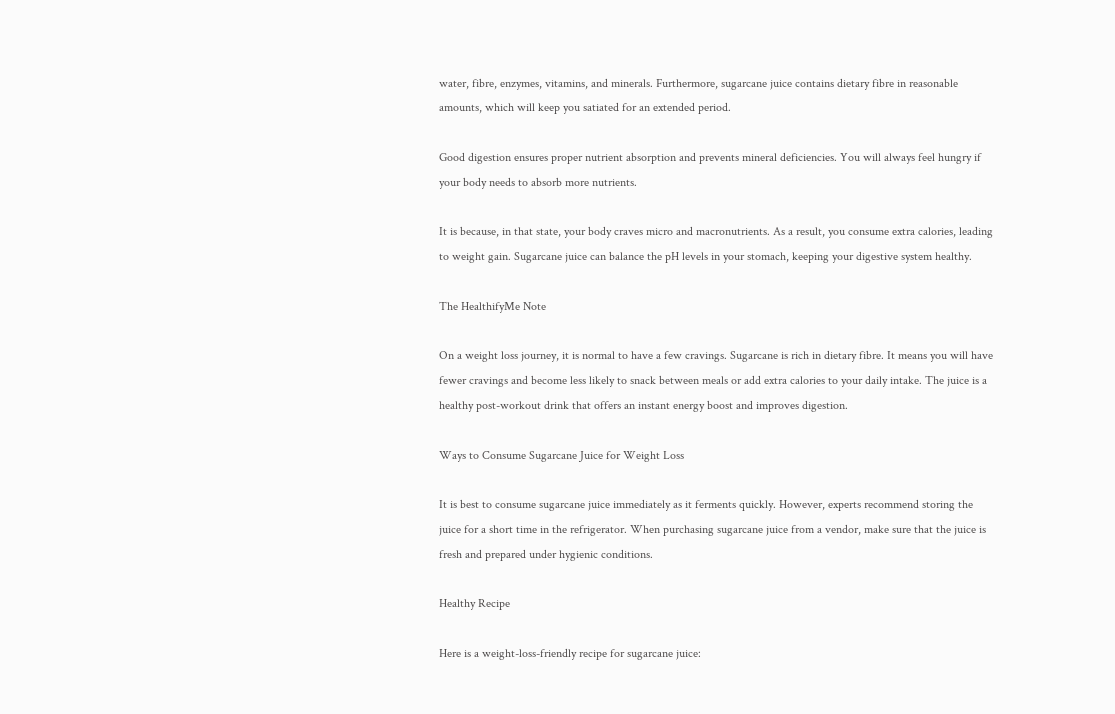water, fibre, enzymes, vitamins, and minerals. Furthermore, sugarcane juice contains dietary fibre in reasonable amounts, which will keep you satiated for an extended period.

Good digestion ensures proper nutrient absorption and prevents mineral deficiencies. You will always feel hungry if your body needs to absorb more nutrients.

It is because, in that state, your body craves micro and macronutrients. As a result, you consume extra calories, leading to weight gain. Sugarcane juice can balance the pH levels in your stomach, keeping your digestive system healthy.

The HealthifyMe Note

On a weight loss journey, it is normal to have a few cravings. Sugarcane is rich in dietary fibre. It means you will have fewer cravings and become less likely to snack between meals or add extra calories to your daily intake. The juice is a healthy post-workout drink that offers an instant energy boost and improves digestion.

Ways to Consume Sugarcane Juice for Weight Loss

It is best to consume sugarcane juice immediately as it ferments quickly. However, experts recommend storing the juice for a short time in the refrigerator. When purchasing sugarcane juice from a vendor, make sure that the juice is fresh and prepared under hygienic conditions.

Healthy Recipe

Here is a weight-loss-friendly recipe for sugarcane juice: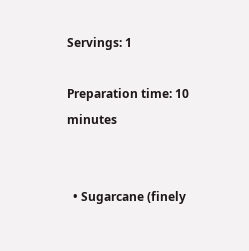Servings: 1

Preparation time: 10 minutes


  • Sugarcane (finely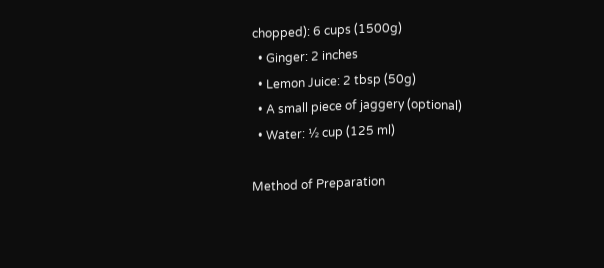chopped): 6 cups (1500g)
  • Ginger: 2 inches
  • Lemon Juice: 2 tbsp (50g)
  • A small piece of jaggery (optional)
  • Water: ½ cup (125 ml)

Method of Preparation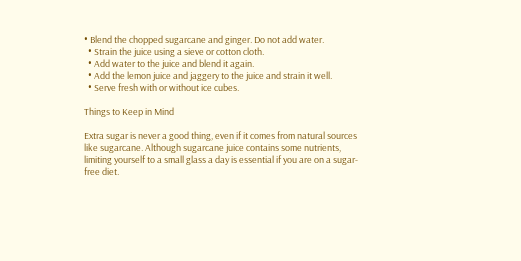• Blend the chopped sugarcane and ginger. Do not add water.
  • Strain the juice using a sieve or cotton cloth.
  • Add water to the juice and blend it again.
  • Add the lemon juice and jaggery to the juice and strain it well.
  • Serve fresh with or without ice cubes.

Things to Keep in Mind

Extra sugar is never a good thing, even if it comes from natural sources like sugarcane. Although sugarcane juice contains some nutrients, limiting yourself to a small glass a day is essential if you are on a sugar-free diet.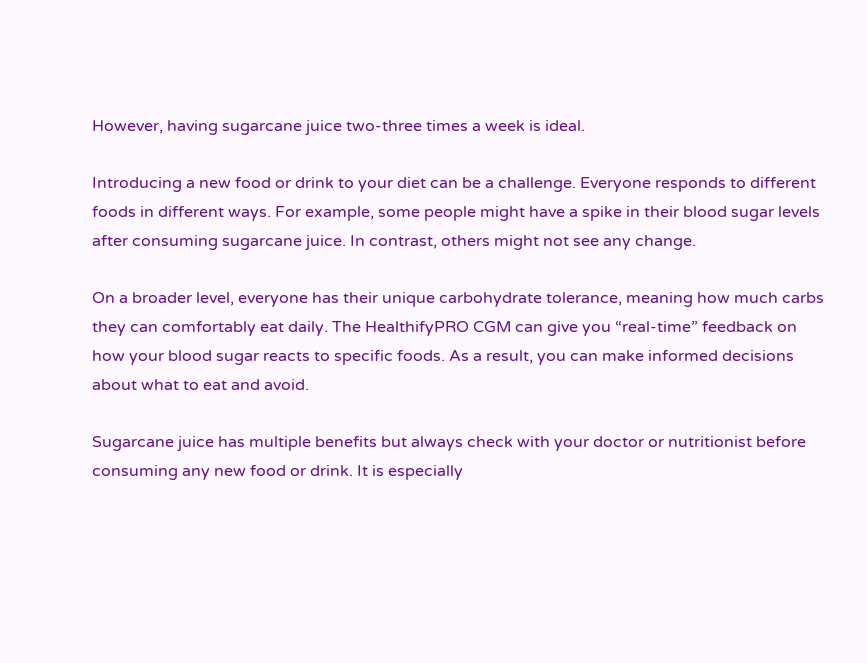However, having sugarcane juice two-three times a week is ideal.

Introducing a new food or drink to your diet can be a challenge. Everyone responds to different foods in different ways. For example, some people might have a spike in their blood sugar levels after consuming sugarcane juice. In contrast, others might not see any change.

On a broader level, everyone has their unique carbohydrate tolerance, meaning how much carbs they can comfortably eat daily. The HealthifyPRO CGM can give you “real-time” feedback on how your blood sugar reacts to specific foods. As a result, you can make informed decisions about what to eat and avoid.

Sugarcane juice has multiple benefits but always check with your doctor or nutritionist before consuming any new food or drink. It is especially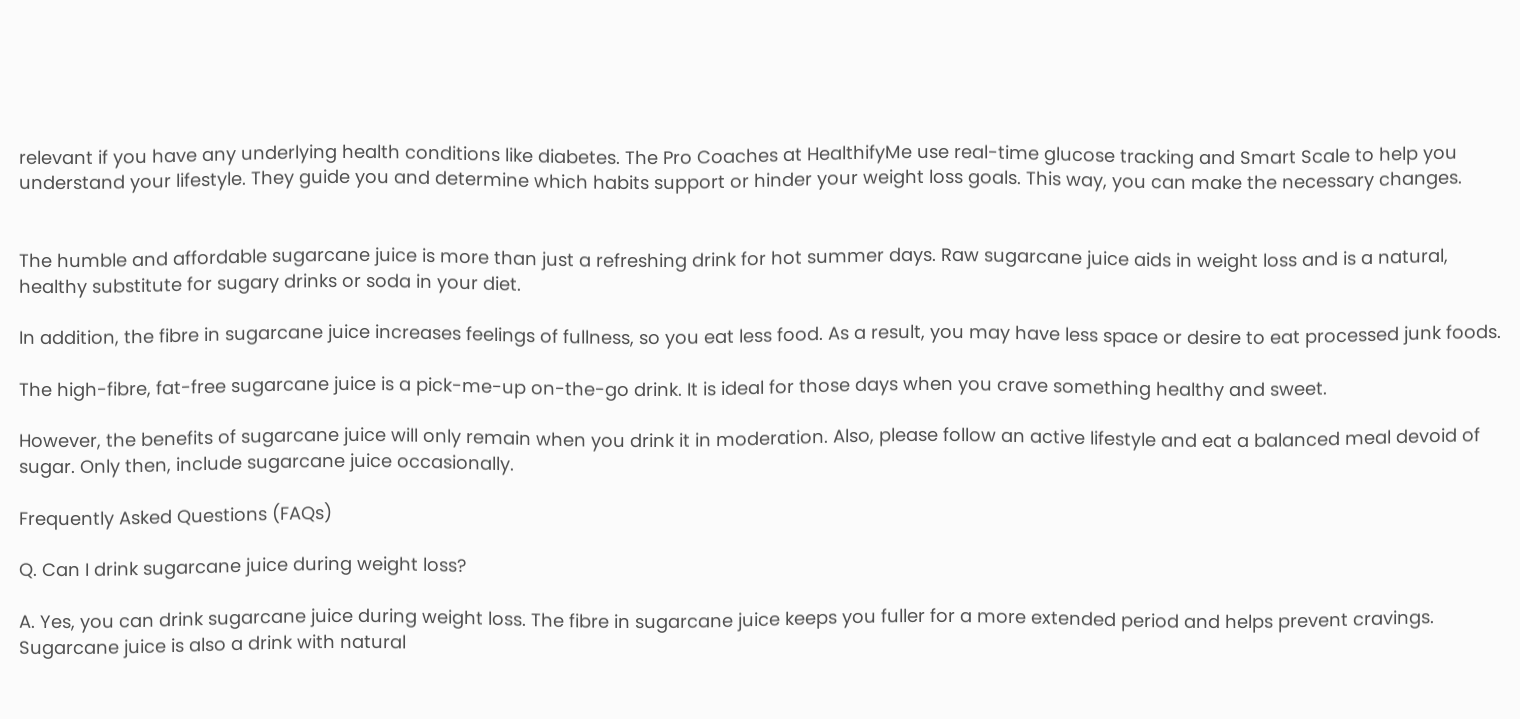relevant if you have any underlying health conditions like diabetes. The Pro Coaches at HealthifyMe use real-time glucose tracking and Smart Scale to help you understand your lifestyle. They guide you and determine which habits support or hinder your weight loss goals. This way, you can make the necessary changes.


The humble and affordable sugarcane juice is more than just a refreshing drink for hot summer days. Raw sugarcane juice aids in weight loss and is a natural, healthy substitute for sugary drinks or soda in your diet.

In addition, the fibre in sugarcane juice increases feelings of fullness, so you eat less food. As a result, you may have less space or desire to eat processed junk foods.

The high-fibre, fat-free sugarcane juice is a pick-me-up on-the-go drink. It is ideal for those days when you crave something healthy and sweet.

However, the benefits of sugarcane juice will only remain when you drink it in moderation. Also, please follow an active lifestyle and eat a balanced meal devoid of sugar. Only then, include sugarcane juice occasionally.

Frequently Asked Questions (FAQs)

Q. Can I drink sugarcane juice during weight loss?

A. Yes, you can drink sugarcane juice during weight loss. The fibre in sugarcane juice keeps you fuller for a more extended period and helps prevent cravings. Sugarcane juice is also a drink with natural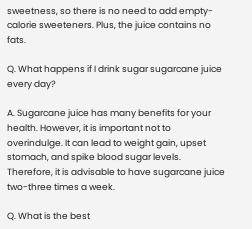sweetness, so there is no need to add empty-calorie sweeteners. Plus, the juice contains no fats.

Q. What happens if I drink sugar sugarcane juice every day?

A. Sugarcane juice has many benefits for your health. However, it is important not to overindulge. It can lead to weight gain, upset stomach, and spike blood sugar levels. Therefore, it is advisable to have sugarcane juice two-three times a week.

Q. What is the best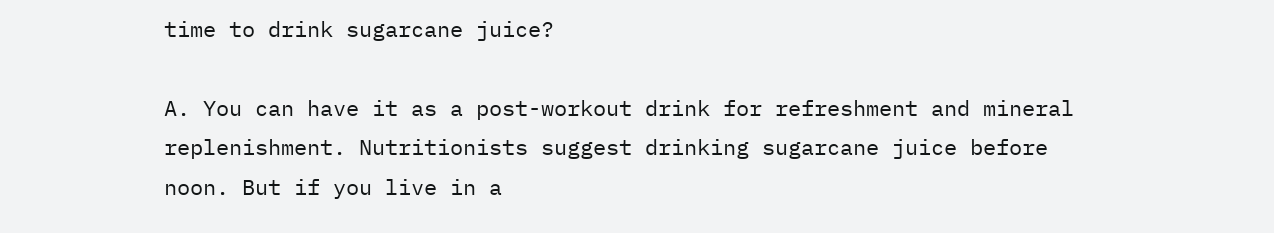time to drink sugarcane juice?

A. You can have it as a post-workout drink for refreshment and mineral replenishment. Nutritionists suggest drinking sugarcane juice before noon. But if you live in a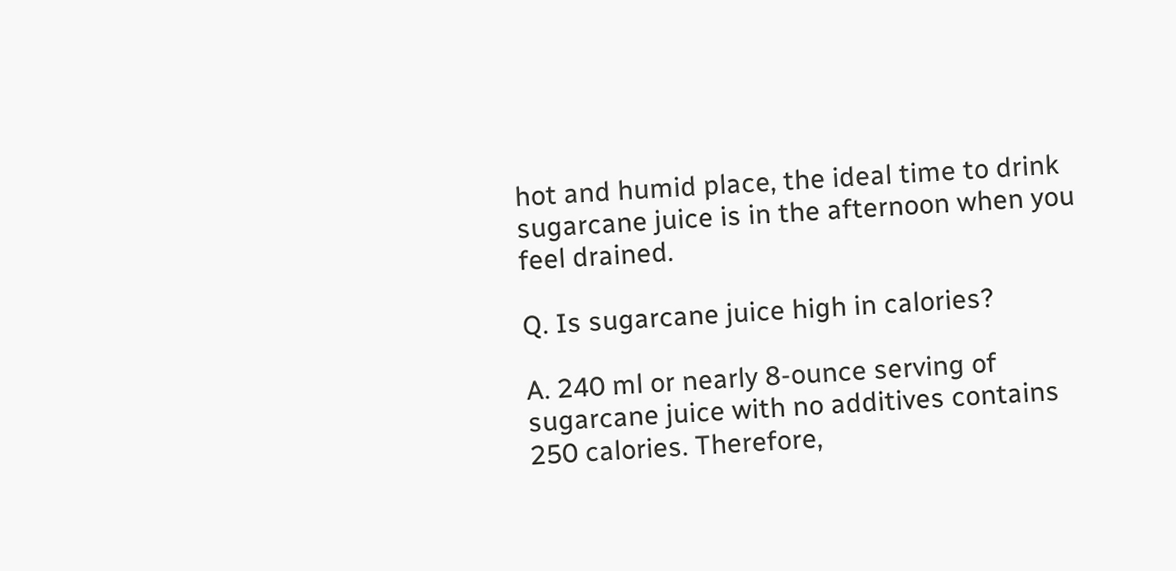hot and humid place, the ideal time to drink sugarcane juice is in the afternoon when you feel drained.

Q. Is sugarcane juice high in calories?

A. 240 ml or nearly 8-ounce serving of sugarcane juice with no additives contains 250 calories. Therefore,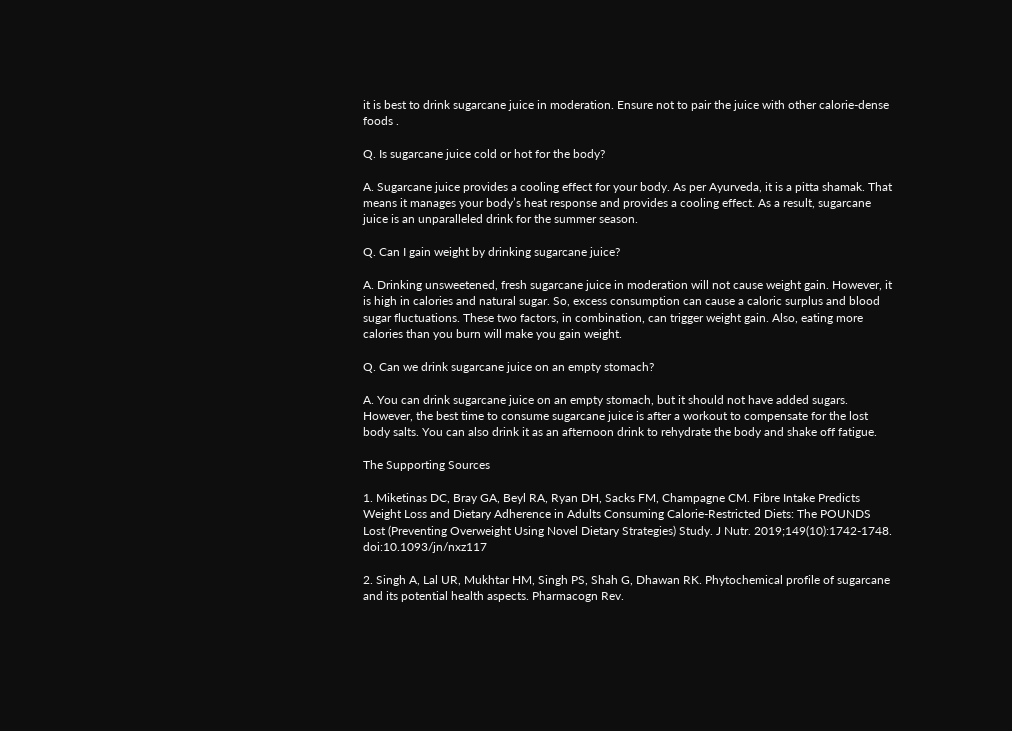it is best to drink sugarcane juice in moderation. Ensure not to pair the juice with other calorie-dense foods .

Q. Is sugarcane juice cold or hot for the body?

A. Sugarcane juice provides a cooling effect for your body. As per Ayurveda, it is a pitta shamak. That means it manages your body’s heat response and provides a cooling effect. As a result, sugarcane juice is an unparalleled drink for the summer season.

Q. Can I gain weight by drinking sugarcane juice?

A. Drinking unsweetened, fresh sugarcane juice in moderation will not cause weight gain. However, it is high in calories and natural sugar. So, excess consumption can cause a caloric surplus and blood sugar fluctuations. These two factors, in combination, can trigger weight gain. Also, eating more calories than you burn will make you gain weight.

Q. Can we drink sugarcane juice on an empty stomach?

A. You can drink sugarcane juice on an empty stomach, but it should not have added sugars. However, the best time to consume sugarcane juice is after a workout to compensate for the lost body salts. You can also drink it as an afternoon drink to rehydrate the body and shake off fatigue.

The Supporting Sources

1. Miketinas DC, Bray GA, Beyl RA, Ryan DH, Sacks FM, Champagne CM. Fibre Intake Predicts Weight Loss and Dietary Adherence in Adults Consuming Calorie-Restricted Diets: The POUNDS Lost (Preventing Overweight Using Novel Dietary Strategies) Study. J Nutr. 2019;149(10):1742-1748. doi:10.1093/jn/nxz117

2. Singh A, Lal UR, Mukhtar HM, Singh PS, Shah G, Dhawan RK. Phytochemical profile of sugarcane and its potential health aspects. Pharmacogn Rev.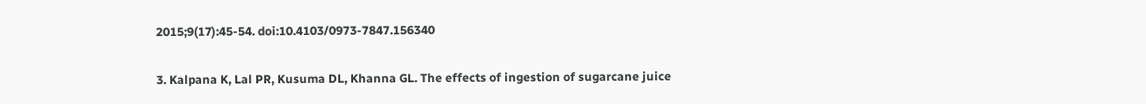2015;9(17):45-54. doi:10.4103/0973-7847.156340

3. Kalpana K, Lal PR, Kusuma DL, Khanna GL. The effects of ingestion of sugarcane juice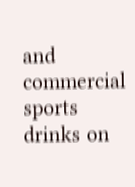and commercial sports drinks on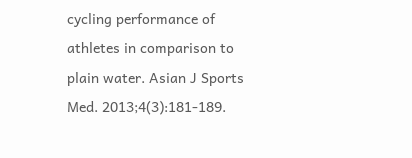cycling performance of athletes in comparison to plain water. Asian J Sports Med. 2013;4(3):181-189.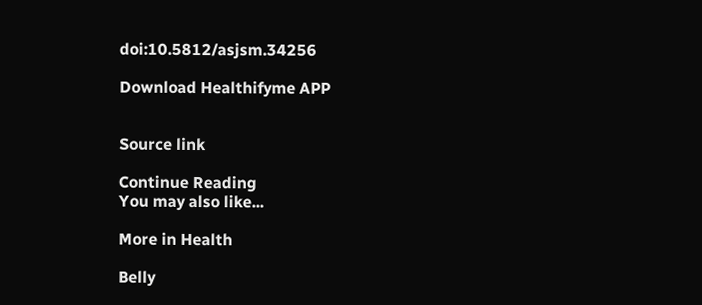doi:10.5812/asjsm.34256

Download Healthifyme APP


Source link

Continue Reading
You may also like...

More in Health

Belly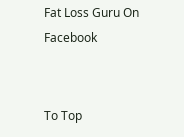Fat Loss Guru On Facebook


To Top